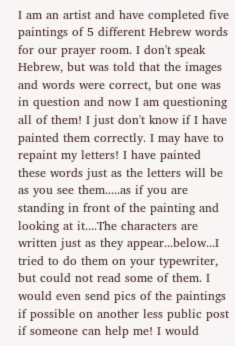I am an artist and have completed five paintings of 5 different Hebrew words for our prayer room. I don't speak Hebrew, but was told that the images and words were correct, but one was in question and now I am questioning all of them! I just don't know if I have painted them correctly. I may have to repaint my letters! I have painted these words just as the letters will be as you see them.....as if you are standing in front of the painting and looking at it....The characters are written just as they appear...below...I tried to do them on your typewriter, but could not read some of them. I would even send pics of the paintings if possible on another less public post if someone can help me! I would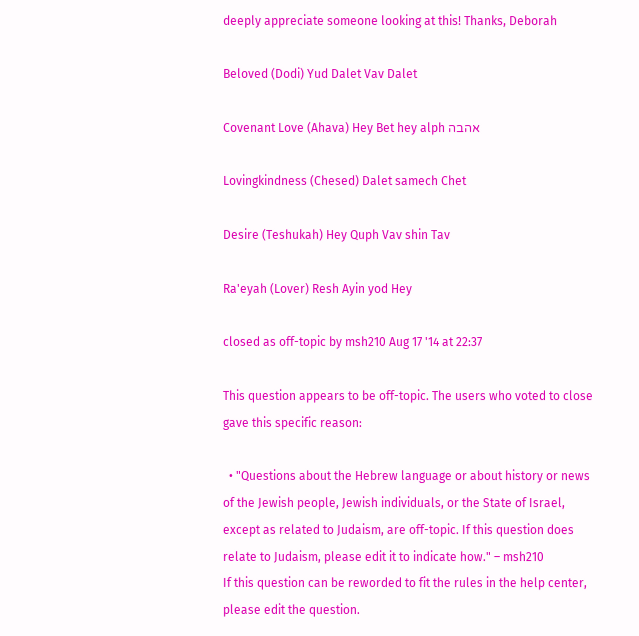deeply appreciate someone looking at this! Thanks, Deborah

Beloved (Dodi) Yud Dalet Vav Dalet

Covenant Love (Ahava) Hey Bet hey alph אהבה

Lovingkindness (Chesed) Dalet samech Chet

Desire (Teshukah) Hey Quph Vav shin Tav

Ra'eyah (Lover) Resh Ayin yod Hey

closed as off-topic by msh210 Aug 17 '14 at 22:37

This question appears to be off-topic. The users who voted to close gave this specific reason:

  • "Questions about the Hebrew language or about history or news of the Jewish people, Jewish individuals, or the State of Israel, except as related to Judaism, are off-topic. If this question does relate to Judaism, please edit it to indicate how." – msh210
If this question can be reworded to fit the rules in the help center, please edit the question.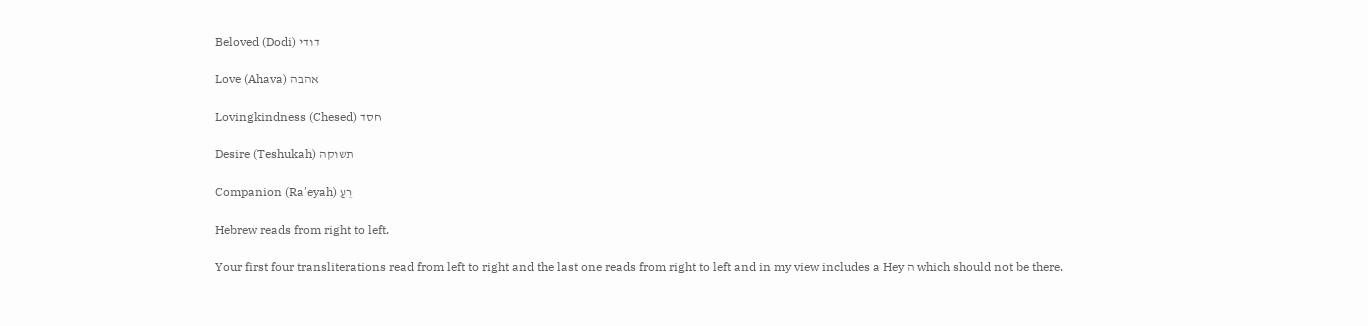Beloved (Dodi) דודי

Love (Ahava) אהבה

Lovingkindness (Chesed) חסד

Desire (Teshukah) תשוקה

Companion (Ra'eyah) רֵעַ

Hebrew reads from right to left.

Your first four transliterations read from left to right and the last one reads from right to left and in my view includes a Hey ה which should not be there.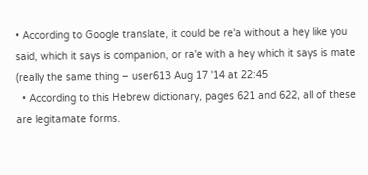• According to Google translate, it could be re'a without a hey like you said, which it says is companion, or ra'e with a hey which it says is mate (really the same thing – user613 Aug 17 '14 at 22:45
  • According to this Hebrew dictionary, pages 621 and 622, all of these are legitamate forms.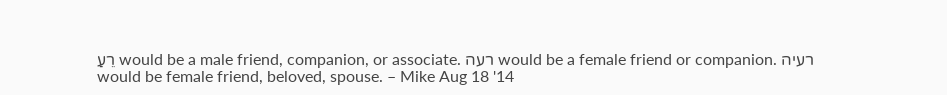רֵעַ would be a male friend, companion, or associate. רעה would be a female friend or companion. רעיה would be female friend, beloved, spouse. – Mike Aug 18 '14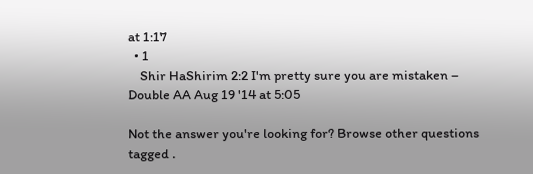at 1:17
  • 1
    Shir HaShirim 2:2 I'm pretty sure you are mistaken – Double AA Aug 19 '14 at 5:05

Not the answer you're looking for? Browse other questions tagged .